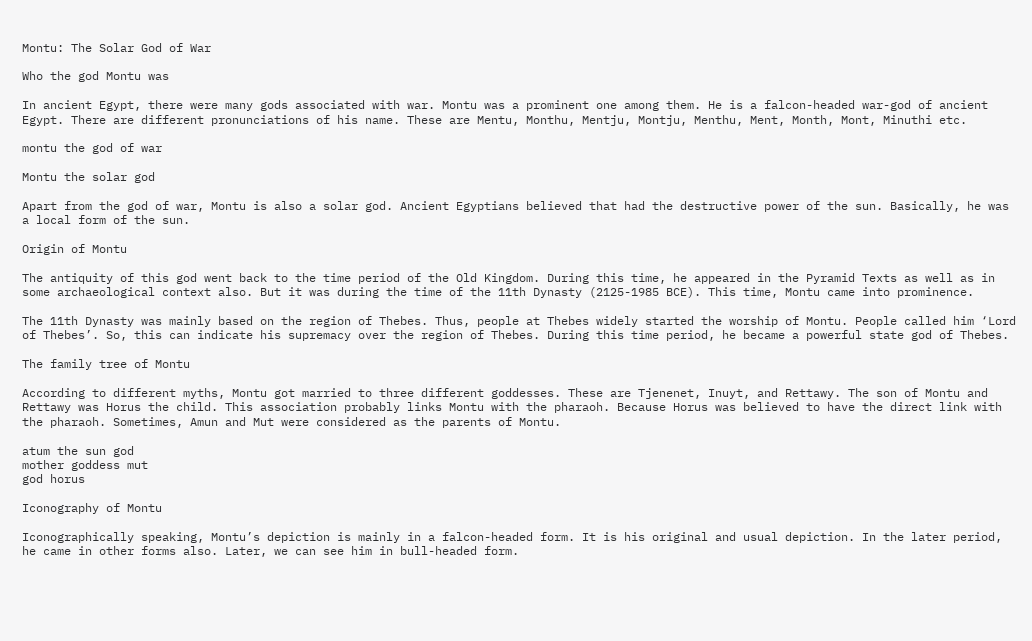Montu: The Solar God of War

Who the god Montu was

In ancient Egypt, there were many gods associated with war. Montu was a prominent one among them. He is a falcon-headed war-god of ancient Egypt. There are different pronunciations of his name. These are Mentu, Monthu, Mentju, Montju, Menthu, Ment, Month, Mont, Minuthi etc.

montu the god of war

Montu the solar god

Apart from the god of war, Montu is also a solar god. Ancient Egyptians believed that had the destructive power of the sun. Basically, he was a local form of the sun.

Origin of Montu

The antiquity of this god went back to the time period of the Old Kingdom. During this time, he appeared in the Pyramid Texts as well as in some archaeological context also. But it was during the time of the 11th Dynasty (2125-1985 BCE). This time, Montu came into prominence.

The 11th Dynasty was mainly based on the region of Thebes. Thus, people at Thebes widely started the worship of Montu. People called him ‘Lord of Thebes’. So, this can indicate his supremacy over the region of Thebes. During this time period, he became a powerful state god of Thebes.

The family tree of Montu

According to different myths, Montu got married to three different goddesses. These are Tjenenet, Inuyt, and Rettawy. The son of Montu and Rettawy was Horus the child. This association probably links Montu with the pharaoh. Because Horus was believed to have the direct link with the pharaoh. Sometimes, Amun and Mut were considered as the parents of Montu.

atum the sun god
mother goddess mut
god horus

Iconography of Montu

Iconographically speaking, Montu’s depiction is mainly in a falcon-headed form. It is his original and usual depiction. In the later period, he came in other forms also. Later, we can see him in bull-headed form.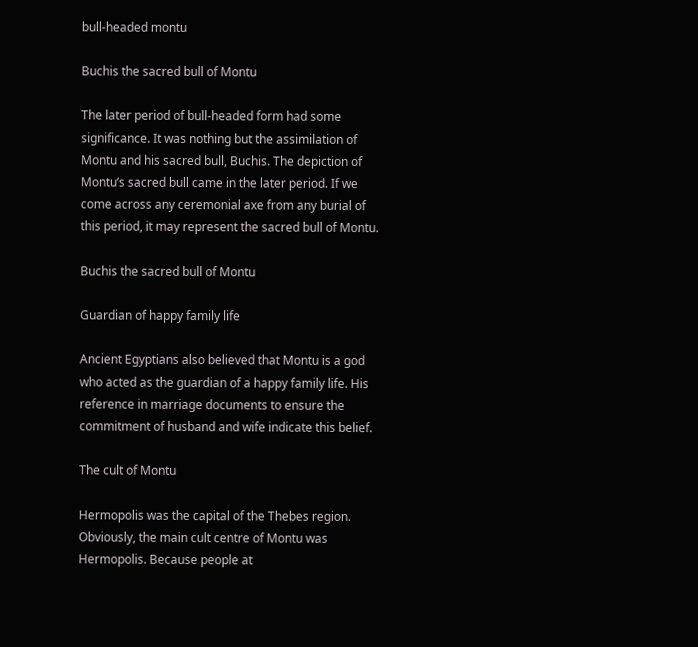bull-headed montu

Buchis the sacred bull of Montu

The later period of bull-headed form had some significance. It was nothing but the assimilation of Montu and his sacred bull, Buchis. The depiction of Montu’s sacred bull came in the later period. If we come across any ceremonial axe from any burial of this period, it may represent the sacred bull of Montu.

Buchis the sacred bull of Montu

Guardian of happy family life

Ancient Egyptians also believed that Montu is a god who acted as the guardian of a happy family life. His reference in marriage documents to ensure the commitment of husband and wife indicate this belief.

The cult of Montu

Hermopolis was the capital of the Thebes region. Obviously, the main cult centre of Montu was Hermopolis. Because people at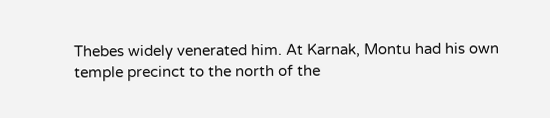Thebes widely venerated him. At Karnak, Montu had his own temple precinct to the north of the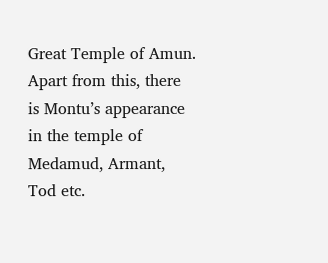Great Temple of Amun. Apart from this, there is Montu’s appearance in the temple of Medamud, Armant, Tod etc.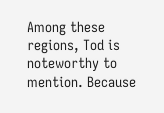Among these regions, Tod is noteworthy to mention. Because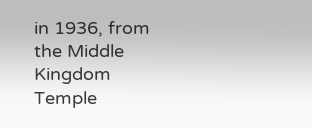in 1936, from the Middle Kingdom Temple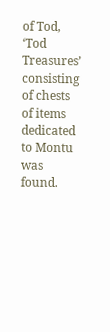of Tod, ‘Tod Treasures’ consisting of chests of items dedicated to Montu was found.